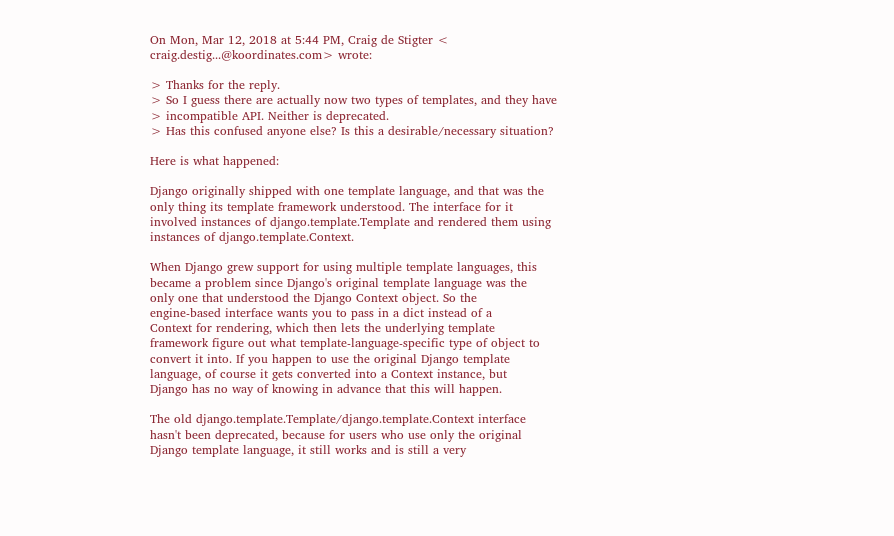On Mon, Mar 12, 2018 at 5:44 PM, Craig de Stigter <
craig.destig...@koordinates.com> wrote:

> Thanks for the reply.
> So I guess there are actually now two types of templates, and they have
> incompatible API. Neither is deprecated.
> Has this confused anyone else? Is this a desirable/necessary situation?

Here is what happened:

Django originally shipped with one template language, and that was the
only thing its template framework understood. The interface for it
involved instances of django.template.Template and rendered them using
instances of django.template.Context.

When Django grew support for using multiple template languages, this
became a problem since Django's original template language was the
only one that understood the Django Context object. So the
engine-based interface wants you to pass in a dict instead of a
Context for rendering, which then lets the underlying template
framework figure out what template-language-specific type of object to
convert it into. If you happen to use the original Django template
language, of course it gets converted into a Context instance, but
Django has no way of knowing in advance that this will happen.

The old django.template.Template/django.template.Context interface
hasn't been deprecated, because for users who use only the original
Django template language, it still works and is still a very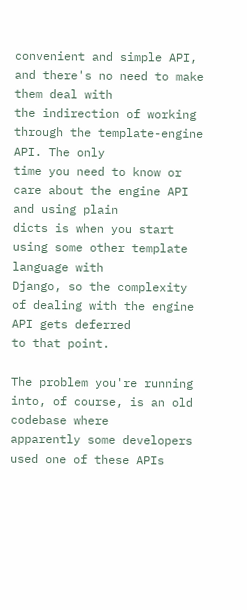convenient and simple API, and there's no need to make them deal with
the indirection of working through the template-engine API. The only
time you need to know or care about the engine API and using plain
dicts is when you start using some other template language with
Django, so the complexity of dealing with the engine API gets deferred
to that point.

The problem you're running into, of course, is an old codebase where
apparently some developers used one of these APIs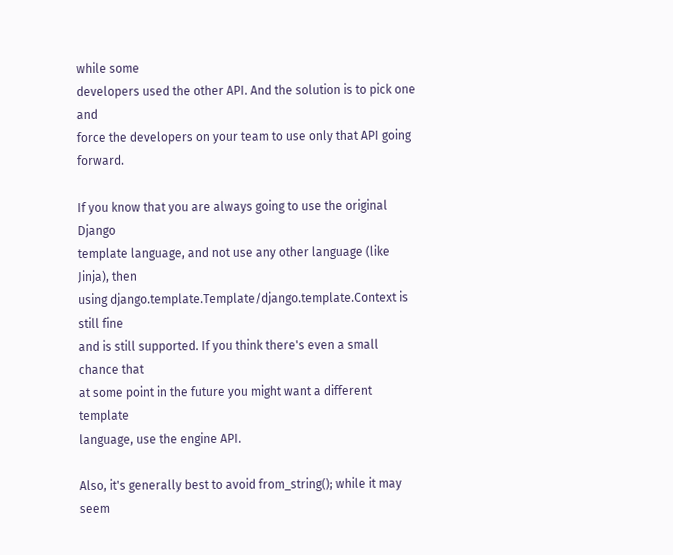while some
developers used the other API. And the solution is to pick one and
force the developers on your team to use only that API going forward.

If you know that you are always going to use the original Django
template language, and not use any other language (like Jinja), then
using django.template.Template/django.template.Context is still fine
and is still supported. If you think there's even a small chance that
at some point in the future you might want a different template
language, use the engine API.

Also, it's generally best to avoid from_string(); while it may seem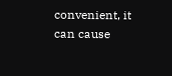convenient, it can cause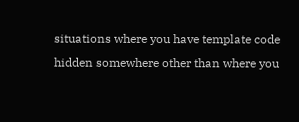situations where you have template code
hidden somewhere other than where you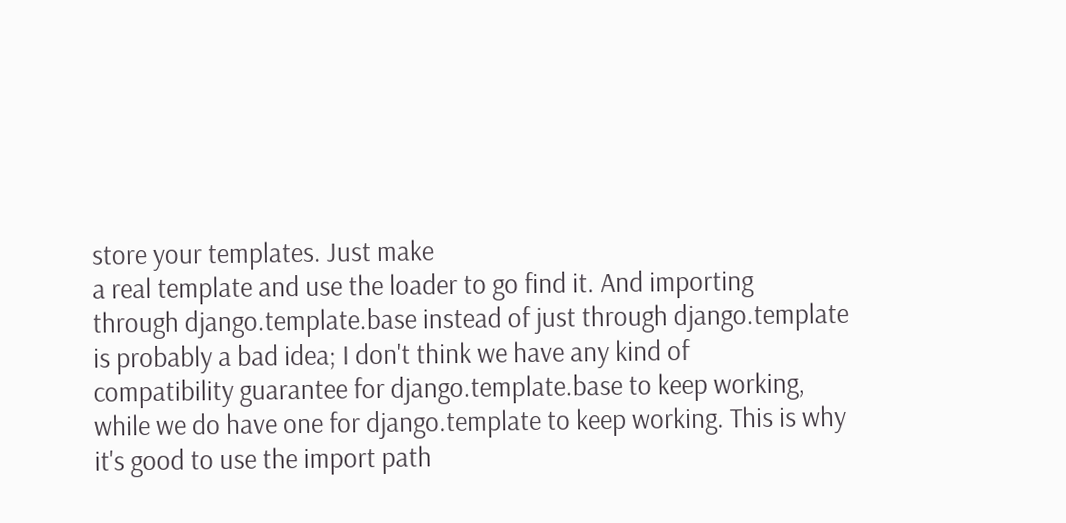store your templates. Just make
a real template and use the loader to go find it. And importing
through django.template.base instead of just through django.template
is probably a bad idea; I don't think we have any kind of
compatibility guarantee for django.template.base to keep working,
while we do have one for django.template to keep working. This is why
it's good to use the import path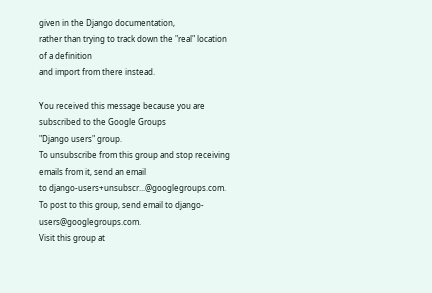given in the Django documentation,
rather than trying to track down the "real" location of a definition
and import from there instead.

You received this message because you are subscribed to the Google Groups
"Django users" group.
To unsubscribe from this group and stop receiving emails from it, send an email
to django-users+unsubscr...@googlegroups.com.
To post to this group, send email to django-users@googlegroups.com.
Visit this group at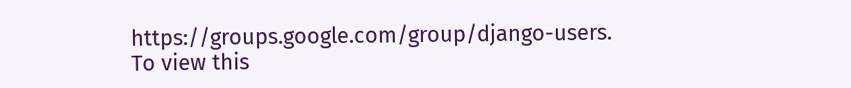https://groups.google.com/group/django-users.
To view this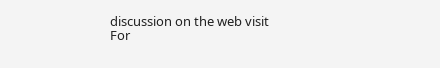discussion on the web visit
For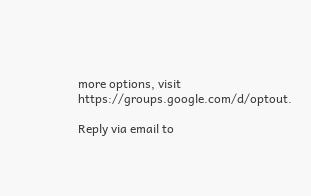more options, visit https://groups.google.com/d/optout.

Reply via email to